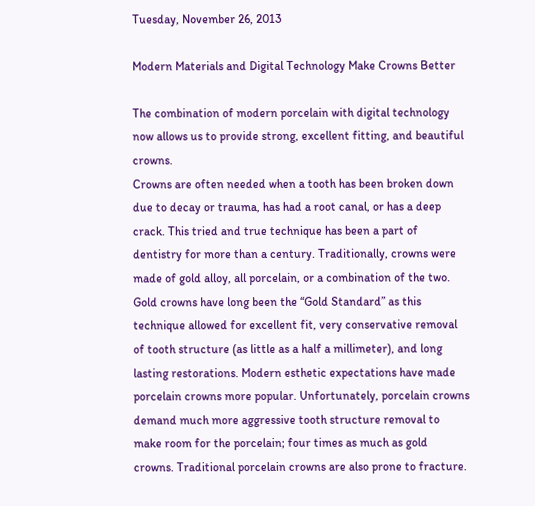Tuesday, November 26, 2013

Modern Materials and Digital Technology Make Crowns Better

The combination of modern porcelain with digital technology now allows us to provide strong, excellent fitting, and beautiful crowns.
Crowns are often needed when a tooth has been broken down due to decay or trauma, has had a root canal, or has a deep crack. This tried and true technique has been a part of dentistry for more than a century. Traditionally, crowns were made of gold alloy, all porcelain, or a combination of the two. Gold crowns have long been the “Gold Standard” as this technique allowed for excellent fit, very conservative removal of tooth structure (as little as a half a millimeter), and long lasting restorations. Modern esthetic expectations have made porcelain crowns more popular. Unfortunately, porcelain crowns demand much more aggressive tooth structure removal to make room for the porcelain; four times as much as gold crowns. Traditional porcelain crowns are also prone to fracture.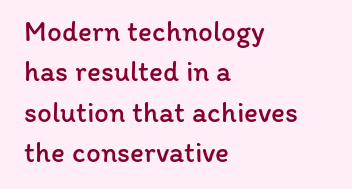Modern technology has resulted in a solution that achieves the conservative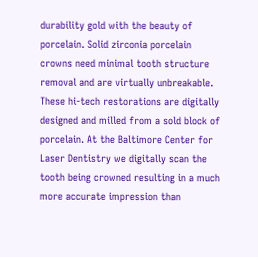durability gold with the beauty of porcelain. Solid zirconia porcelain crowns need minimal tooth structure removal and are virtually unbreakable. These hi-tech restorations are digitally designed and milled from a sold block of porcelain. At the Baltimore Center for Laser Dentistry we digitally scan the tooth being crowned resulting in a much more accurate impression than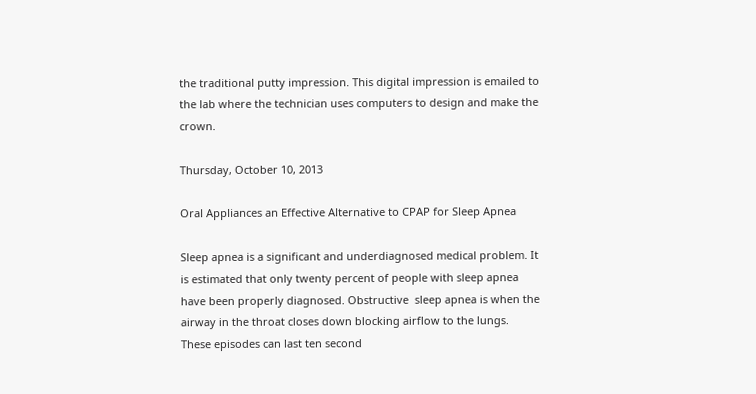the traditional putty impression. This digital impression is emailed to the lab where the technician uses computers to design and make the crown.

Thursday, October 10, 2013

Oral Appliances an Effective Alternative to CPAP for Sleep Apnea

Sleep apnea is a significant and underdiagnosed medical problem. It is estimated that only twenty percent of people with sleep apnea have been properly diagnosed. Obstructive  sleep apnea is when the airway in the throat closes down blocking airflow to the lungs. These episodes can last ten second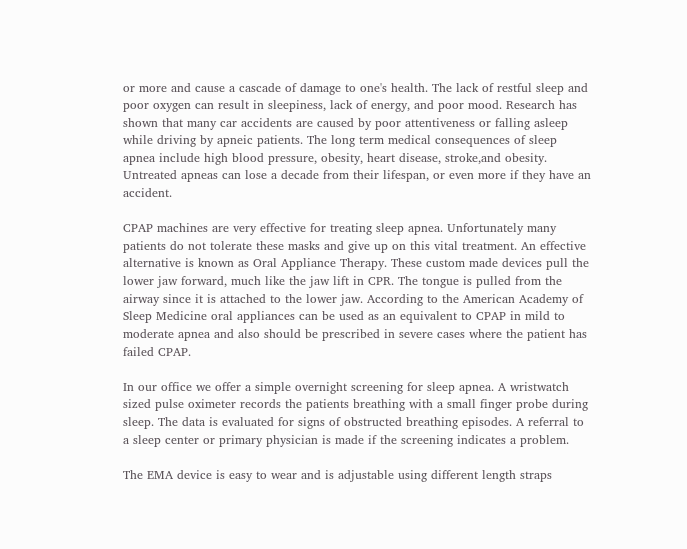or more and cause a cascade of damage to one's health. The lack of restful sleep and poor oxygen can result in sleepiness, lack of energy, and poor mood. Research has shown that many car accidents are caused by poor attentiveness or falling asleep while driving by apneic patients. The long term medical consequences of sleep apnea include high blood pressure, obesity, heart disease, stroke,and obesity. Untreated apneas can lose a decade from their lifespan, or even more if they have an accident.

CPAP machines are very effective for treating sleep apnea. Unfortunately many patients do not tolerate these masks and give up on this vital treatment. An effective alternative is known as Oral Appliance Therapy. These custom made devices pull the lower jaw forward, much like the jaw lift in CPR. The tongue is pulled from the airway since it is attached to the lower jaw. According to the American Academy of Sleep Medicine oral appliances can be used as an equivalent to CPAP in mild to moderate apnea and also should be prescribed in severe cases where the patient has failed CPAP.

In our office we offer a simple overnight screening for sleep apnea. A wristwatch sized pulse oximeter records the patients breathing with a small finger probe during sleep. The data is evaluated for signs of obstructed breathing episodes. A referral to a sleep center or primary physician is made if the screening indicates a problem.

The EMA device is easy to wear and is adjustable using different length straps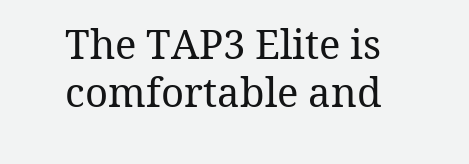The TAP3 Elite is comfortable and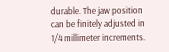durable. The jaw position can be finitely adjusted in 1/4 millimeter increments.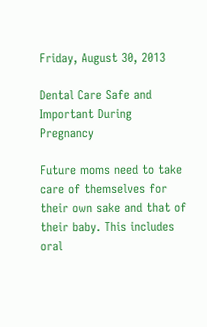Friday, August 30, 2013

Dental Care Safe and Important During Pregnancy

Future moms need to take care of themselves for their own sake and that of their baby. This includes oral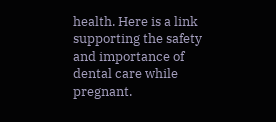health. Here is a link supporting the safety and importance of dental care while pregnant.